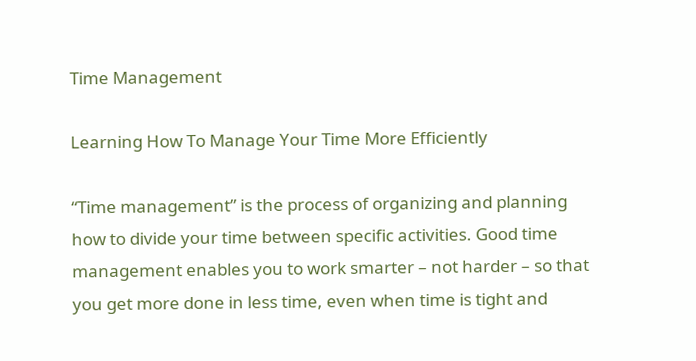Time Management

Learning How To Manage Your Time More Efficiently

“Time management” is the process of organizing and planning how to divide your time between specific activities. Good time management enables you to work smarter – not harder – so that you get more done in less time, even when time is tight and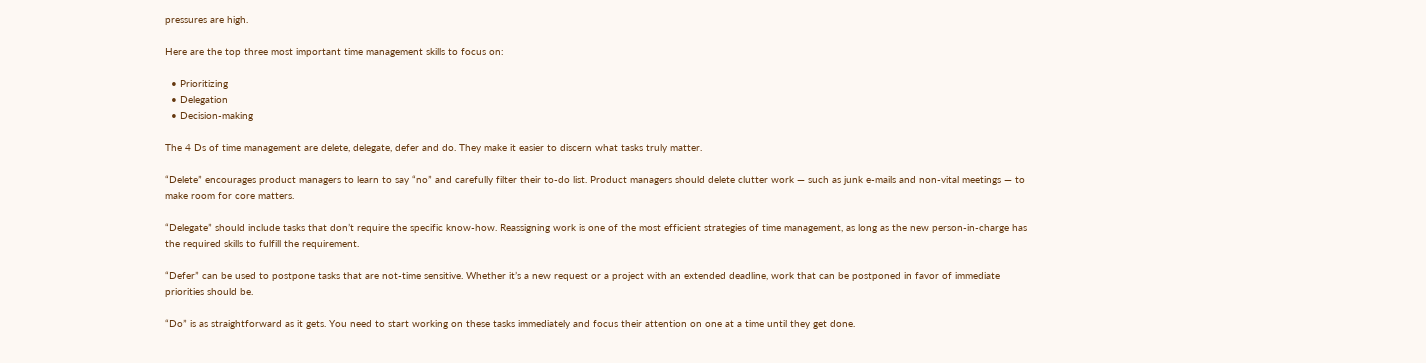pressures are high.

Here are the top three most important time management skills to focus on:

  • Prioritizing
  • Delegation
  • Decision-making

The 4 Ds of time management are delete, delegate, defer and do. They make it easier to discern what tasks truly matter.

“Delete” encourages product managers to learn to say “no” and carefully filter their to-do list. Product managers should delete clutter work — such as junk e-mails and non-vital meetings — to make room for core matters.

“Delegate” should include tasks that don’t require the specific know-how. Reassigning work is one of the most efficient strategies of time management, as long as the new person-in-charge has the required skills to fulfill the requirement.

“Defer” can be used to postpone tasks that are not-time sensitive. Whether it’s a new request or a project with an extended deadline, work that can be postponed in favor of immediate priorities should be.

“Do” is as straightforward as it gets. You need to start working on these tasks immediately and focus their attention on one at a time until they get done.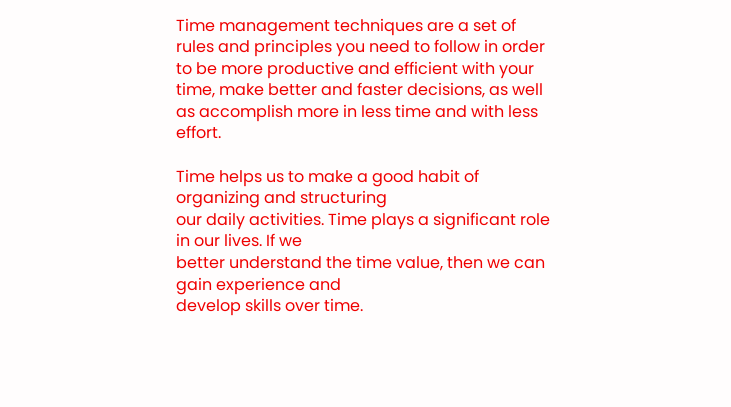Time management techniques are a set of rules and principles you need to follow in order to be more productive and efficient with your time, make better and faster decisions, as well as accomplish more in less time and with less effort.

Time helps us to make a good habit of organizing and structuring
our daily activities. Time plays a significant role in our lives. If we
better understand the time value, then we can gain experience and
develop skills over time.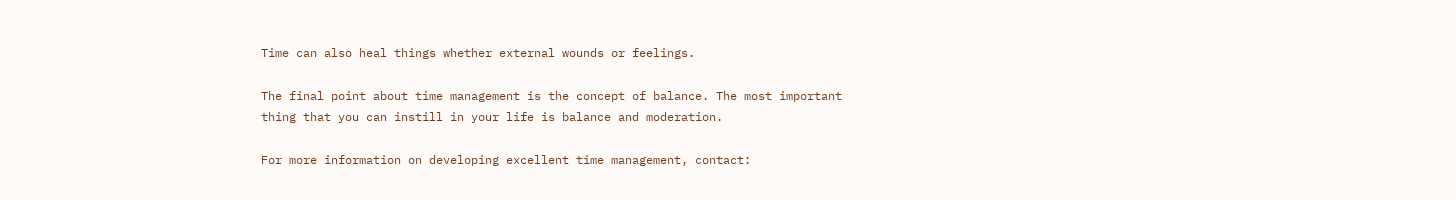Time can also heal things whether external wounds or feelings.

The final point about time management is the concept of balance. The most important thing that you can instill in your life is balance and moderation.

For more information on developing excellent time management, contact: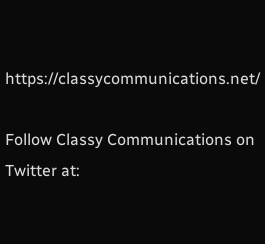https://classycommunications.net/

Follow Classy Communications on Twitter at: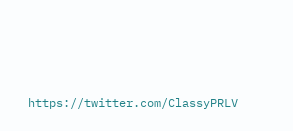https://twitter.com/ClassyPRLV